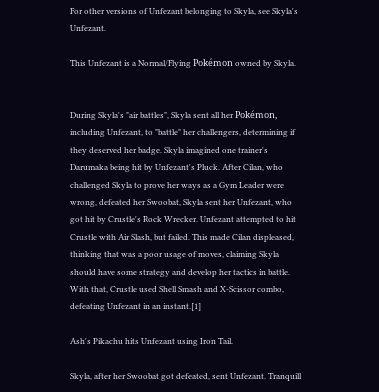For other versions of Unfezant belonging to Skyla, see Skyla's Unfezant.

This Unfezant is a Normal/Flying Pokémon owned by Skyla.


During Skyla's "air battles", Skyla sent all her Pokémon, including Unfezant, to "battle" her challengers, determining if they deserved her badge. Skyla imagined one trainer's Darumaka being hit by Unfezant's Pluck. After Cilan, who challenged Skyla to prove her ways as a Gym Leader were wrong, defeated her Swoobat, Skyla sent her Unfezant, who got hit by Crustle's Rock Wrecker. Unfezant attempted to hit Crustle with Air Slash, but failed. This made Cilan displeased, thinking that was a poor usage of moves, claiming Skyla should have some strategy and develop her tactics in battle. With that, Crustle used Shell Smash and X-Scissor combo, defeating Unfezant in an instant.[1]

Ash's Pikachu hits Unfezant using Iron Tail.

Skyla, after her Swoobat got defeated, sent Unfezant. Tranquill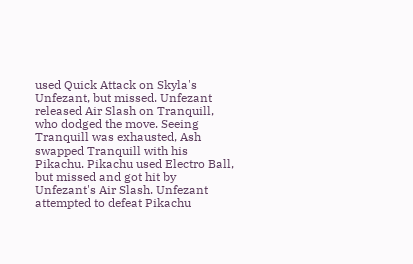used Quick Attack on Skyla's Unfezant, but missed. Unfezant released Air Slash on Tranquill, who dodged the move. Seeing Tranquill was exhausted, Ash swapped Tranquill with his Pikachu. Pikachu used Electro Ball, but missed and got hit by Unfezant's Air Slash. Unfezant attempted to defeat Pikachu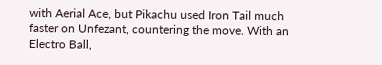with Aerial Ace, but Pikachu used Iron Tail much faster on Unfezant, countering the move. With an Electro Ball,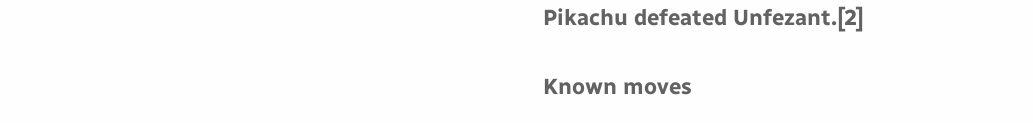Pikachu defeated Unfezant.[2]

Known moves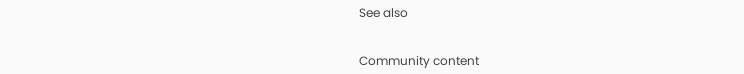See also


Community content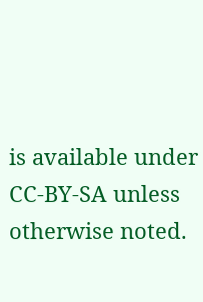is available under CC-BY-SA unless otherwise noted.